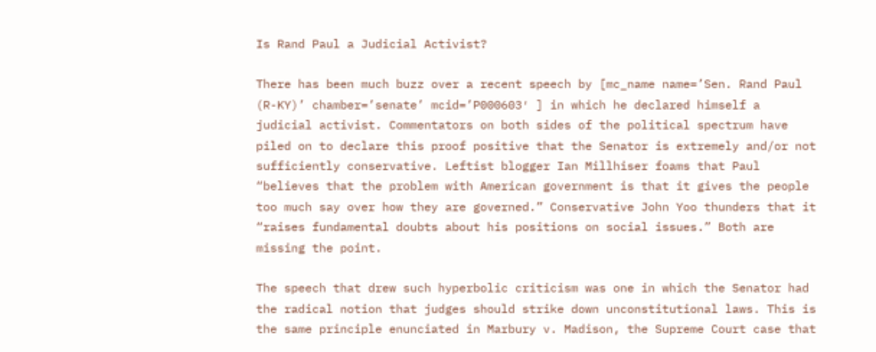Is Rand Paul a Judicial Activist?

There has been much buzz over a recent speech by [mc_name name=’Sen. Rand Paul (R-KY)’ chamber=’senate’ mcid=’P000603′ ] in which he declared himself a judicial activist. Commentators on both sides of the political spectrum have piled on to declare this proof positive that the Senator is extremely and/or not sufficiently conservative. Leftist blogger Ian Millhiser foams that Paul “believes that the problem with American government is that it gives the people too much say over how they are governed.” Conservative John Yoo thunders that it “raises fundamental doubts about his positions on social issues.” Both are missing the point.

The speech that drew such hyperbolic criticism was one in which the Senator had the radical notion that judges should strike down unconstitutional laws. This is the same principle enunciated in Marbury v. Madison, the Supreme Court case that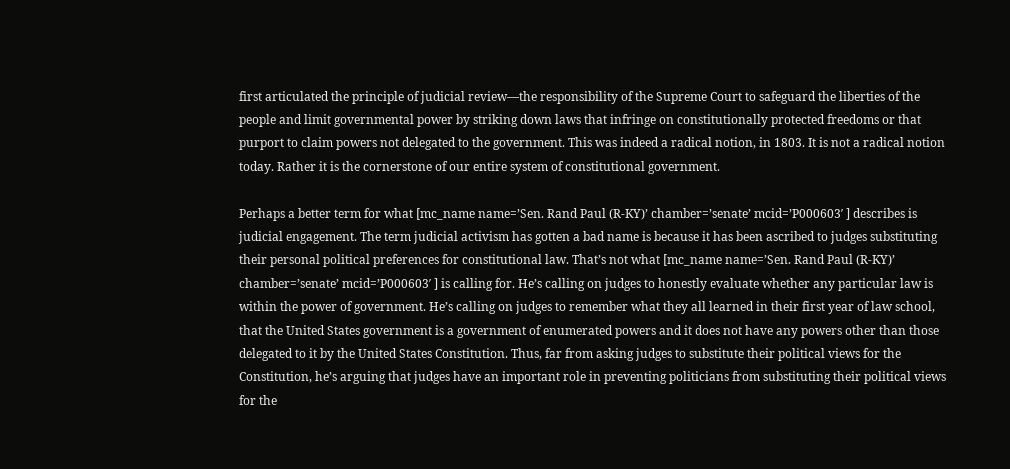first articulated the principle of judicial review—the responsibility of the Supreme Court to safeguard the liberties of the people and limit governmental power by striking down laws that infringe on constitutionally protected freedoms or that purport to claim powers not delegated to the government. This was indeed a radical notion, in 1803. It is not a radical notion today. Rather it is the cornerstone of our entire system of constitutional government.

Perhaps a better term for what [mc_name name=’Sen. Rand Paul (R-KY)’ chamber=’senate’ mcid=’P000603′ ] describes is judicial engagement. The term judicial activism has gotten a bad name is because it has been ascribed to judges substituting their personal political preferences for constitutional law. That’s not what [mc_name name=’Sen. Rand Paul (R-KY)’ chamber=’senate’ mcid=’P000603′ ] is calling for. He’s calling on judges to honestly evaluate whether any particular law is within the power of government. He’s calling on judges to remember what they all learned in their first year of law school, that the United States government is a government of enumerated powers and it does not have any powers other than those delegated to it by the United States Constitution. Thus, far from asking judges to substitute their political views for the Constitution, he’s arguing that judges have an important role in preventing politicians from substituting their political views for the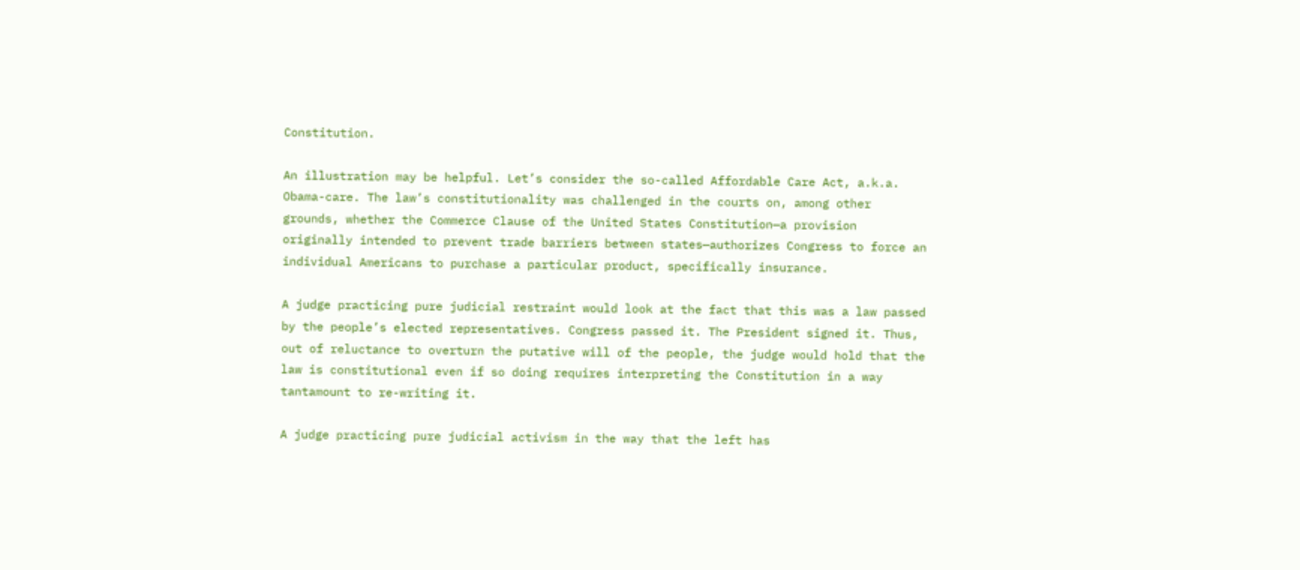Constitution.

An illustration may be helpful. Let’s consider the so-called Affordable Care Act, a.k.a. Obama-care. The law’s constitutionality was challenged in the courts on, among other grounds, whether the Commerce Clause of the United States Constitution—a provision originally intended to prevent trade barriers between states—authorizes Congress to force an individual Americans to purchase a particular product, specifically insurance.

A judge practicing pure judicial restraint would look at the fact that this was a law passed by the people’s elected representatives. Congress passed it. The President signed it. Thus, out of reluctance to overturn the putative will of the people, the judge would hold that the law is constitutional even if so doing requires interpreting the Constitution in a way tantamount to re-writing it.

A judge practicing pure judicial activism in the way that the left has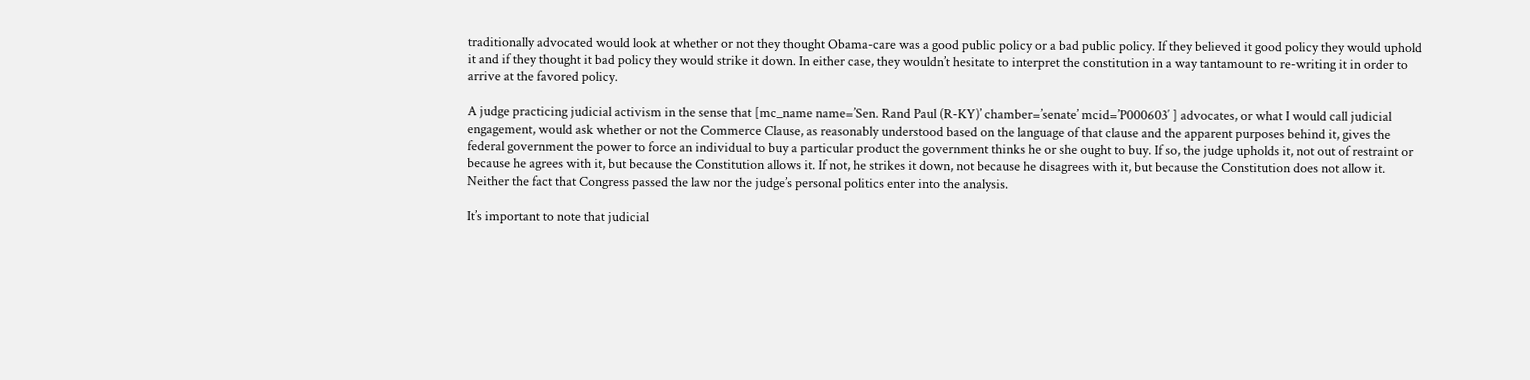traditionally advocated would look at whether or not they thought Obama-care was a good public policy or a bad public policy. If they believed it good policy they would uphold it and if they thought it bad policy they would strike it down. In either case, they wouldn’t hesitate to interpret the constitution in a way tantamount to re-writing it in order to arrive at the favored policy.

A judge practicing judicial activism in the sense that [mc_name name=’Sen. Rand Paul (R-KY)’ chamber=’senate’ mcid=’P000603′ ] advocates, or what I would call judicial engagement, would ask whether or not the Commerce Clause, as reasonably understood based on the language of that clause and the apparent purposes behind it, gives the federal government the power to force an individual to buy a particular product the government thinks he or she ought to buy. If so, the judge upholds it, not out of restraint or because he agrees with it, but because the Constitution allows it. If not, he strikes it down, not because he disagrees with it, but because the Constitution does not allow it. Neither the fact that Congress passed the law nor the judge’s personal politics enter into the analysis.

It’s important to note that judicial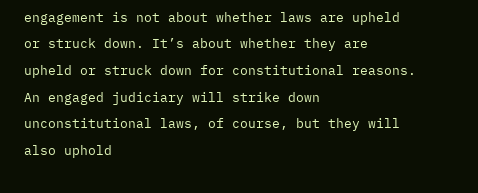engagement is not about whether laws are upheld or struck down. It’s about whether they are upheld or struck down for constitutional reasons. An engaged judiciary will strike down unconstitutional laws, of course, but they will also uphold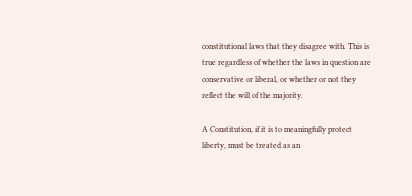constitutional laws that they disagree with. This is true regardless of whether the laws in question are conservative or liberal, or whether or not they reflect the will of the majority.

A Constitution, if it is to meaningfully protect liberty, must be treated as an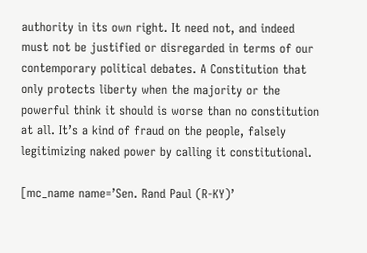authority in its own right. It need not, and indeed must not be justified or disregarded in terms of our contemporary political debates. A Constitution that only protects liberty when the majority or the powerful think it should is worse than no constitution at all. It’s a kind of fraud on the people, falsely legitimizing naked power by calling it constitutional.

[mc_name name=’Sen. Rand Paul (R-KY)’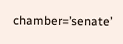chamber=’senate’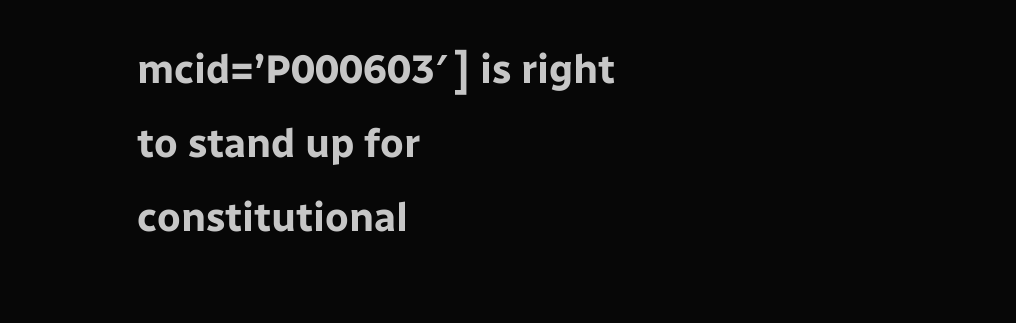mcid=’P000603′ ] is right to stand up for constitutional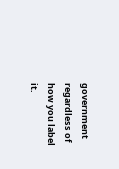government regardless of how you label it.